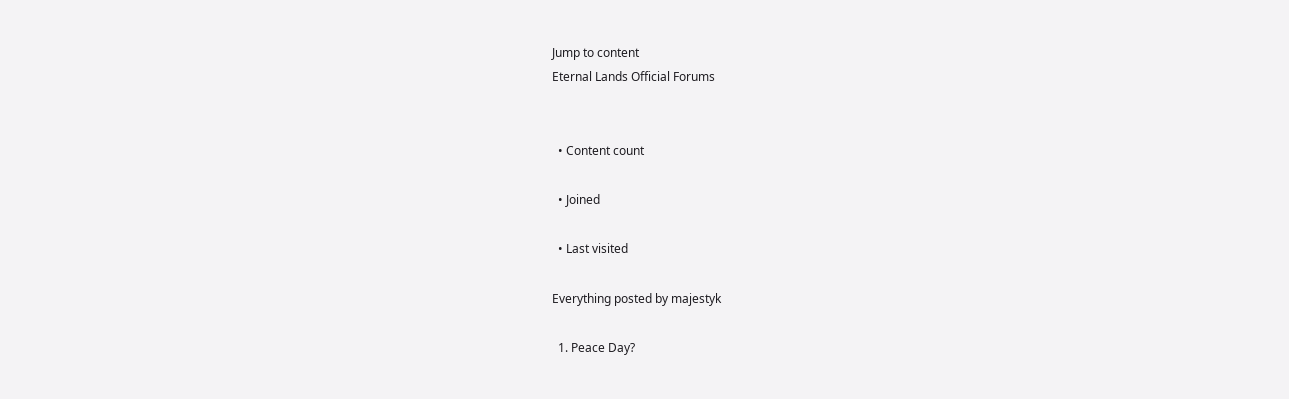Jump to content
Eternal Lands Official Forums


  • Content count

  • Joined

  • Last visited

Everything posted by majestyk

  1. Peace Day?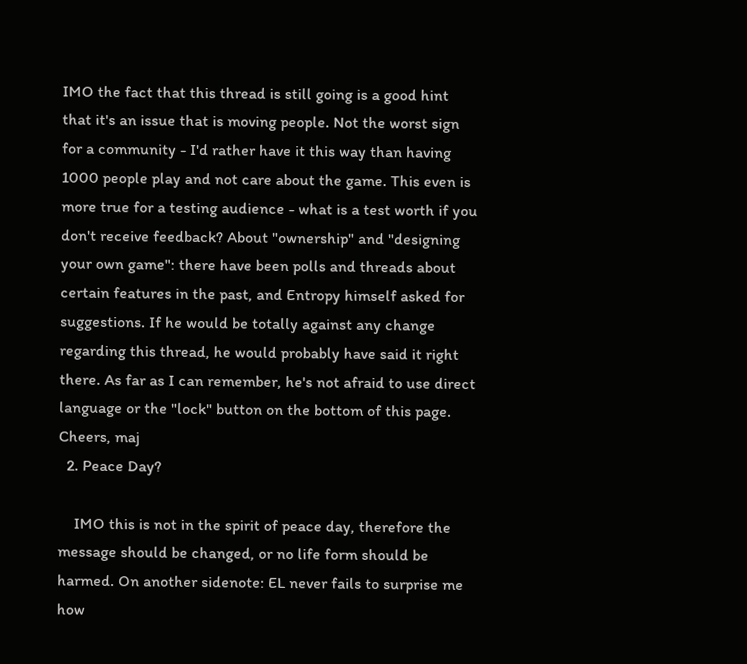IMO the fact that this thread is still going is a good hint that it's an issue that is moving people. Not the worst sign for a community - I'd rather have it this way than having 1000 people play and not care about the game. This even is more true for a testing audience - what is a test worth if you don't receive feedback? About "ownership" and "designing your own game": there have been polls and threads about certain features in the past, and Entropy himself asked for suggestions. If he would be totally against any change regarding this thread, he would probably have said it right there. As far as I can remember, he's not afraid to use direct language or the "lock" button on the bottom of this page. Cheers, maj
  2. Peace Day?

    IMO this is not in the spirit of peace day, therefore the message should be changed, or no life form should be harmed. On another sidenote: EL never fails to surprise me how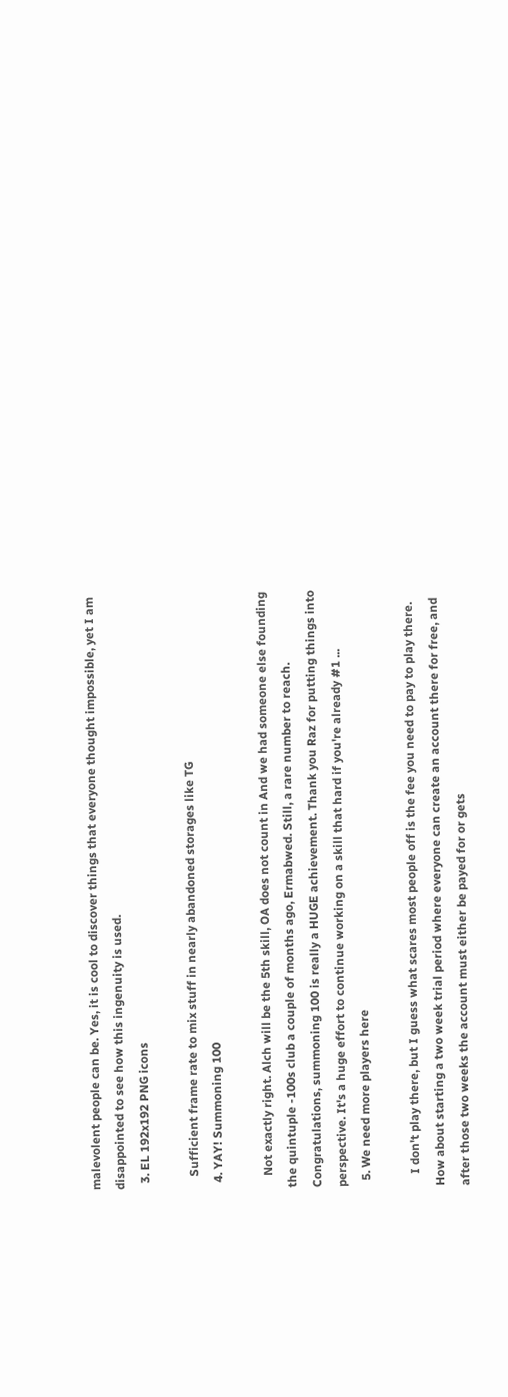malevolent people can be. Yes, it is cool to discover things that everyone thought impossible, yet I am disappointed to see how this ingenuity is used.
  3. EL 192x192 PNG icons

    Sufficient frame rate to mix stuff in nearly abandoned storages like TG
  4. YAY! Summoning 100

    Not exactly right. Alch will be the 5th skill, OA does not count in And we had someone else founding the quintuple -100s club a couple of months ago, Ermabwed. Still, a rare number to reach. Congratulations, summoning 100 is really a HUGE achievement. Thank you Raz for putting things into perspective. It's a huge effort to continue working on a skill that hard if you're already #1 ...
  5. We need more players here

    I don't play there, but I guess what scares most people off is the fee you need to pay to play there. How about starting a two week trial period where everyone can create an account there for free, and after those two weeks the account must either be payed for or gets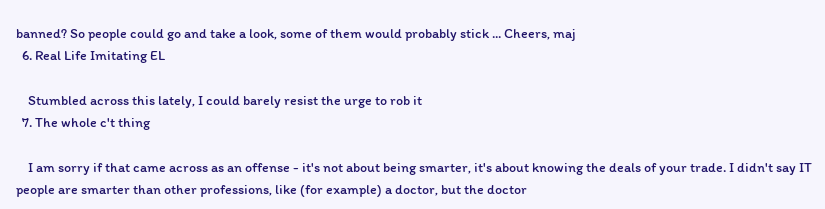banned? So people could go and take a look, some of them would probably stick ... Cheers, maj
  6. Real Life Imitating EL

    Stumbled across this lately, I could barely resist the urge to rob it
  7. The whole c't thing

    I am sorry if that came across as an offense - it's not about being smarter, it's about knowing the deals of your trade. I didn't say IT people are smarter than other professions, like (for example) a doctor, but the doctor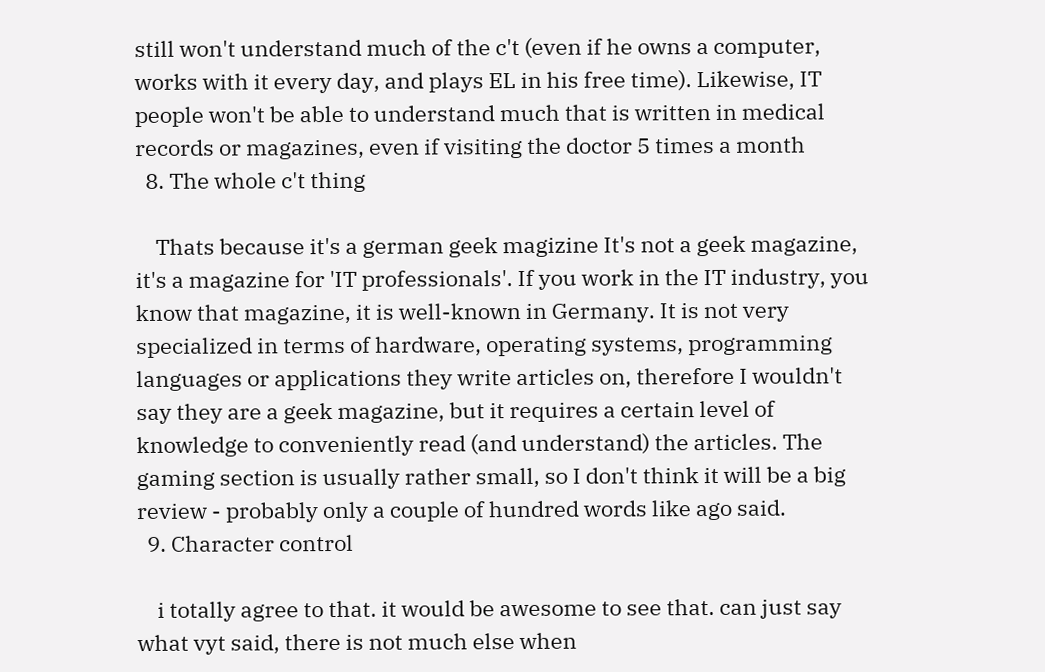still won't understand much of the c't (even if he owns a computer, works with it every day, and plays EL in his free time). Likewise, IT people won't be able to understand much that is written in medical records or magazines, even if visiting the doctor 5 times a month
  8. The whole c't thing

    Thats because it's a german geek magizine It's not a geek magazine, it's a magazine for 'IT professionals'. If you work in the IT industry, you know that magazine, it is well-known in Germany. It is not very specialized in terms of hardware, operating systems, programming languages or applications they write articles on, therefore I wouldn't say they are a geek magazine, but it requires a certain level of knowledge to conveniently read (and understand) the articles. The gaming section is usually rather small, so I don't think it will be a big review - probably only a couple of hundred words like ago said.
  9. Character control

    i totally agree to that. it would be awesome to see that. can just say what vyt said, there is not much else when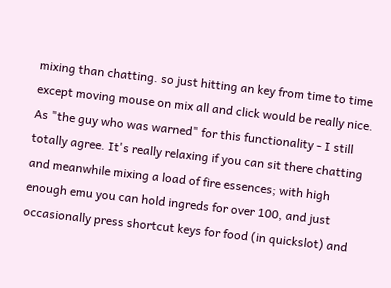mixing than chatting. so just hitting an key from time to time except moving mouse on mix all and click would be really nice. As "the guy who was warned" for this functionality - I still totally agree. It's really relaxing if you can sit there chatting and meanwhile mixing a load of fire essences; with high enough emu you can hold ingreds for over 100, and just occasionally press shortcut keys for food (in quickslot) and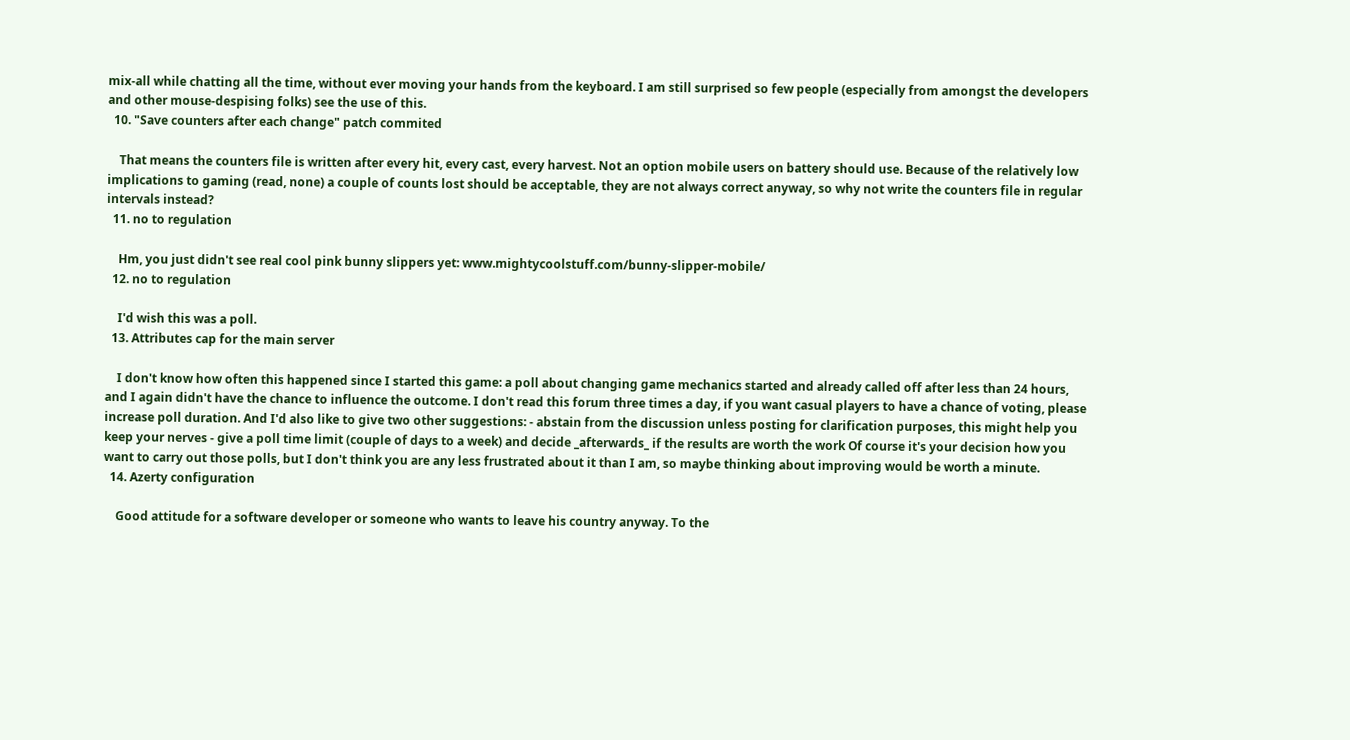mix-all while chatting all the time, without ever moving your hands from the keyboard. I am still surprised so few people (especially from amongst the developers and other mouse-despising folks) see the use of this.
  10. "Save counters after each change" patch commited

    That means the counters file is written after every hit, every cast, every harvest. Not an option mobile users on battery should use. Because of the relatively low implications to gaming (read, none) a couple of counts lost should be acceptable, they are not always correct anyway, so why not write the counters file in regular intervals instead?
  11. no to regulation

    Hm, you just didn't see real cool pink bunny slippers yet: www.mightycoolstuff.com/bunny-slipper-mobile/
  12. no to regulation

    I'd wish this was a poll.
  13. Attributes cap for the main server

    I don't know how often this happened since I started this game: a poll about changing game mechanics started and already called off after less than 24 hours, and I again didn't have the chance to influence the outcome. I don't read this forum three times a day, if you want casual players to have a chance of voting, please increase poll duration. And I'd also like to give two other suggestions: - abstain from the discussion unless posting for clarification purposes, this might help you keep your nerves - give a poll time limit (couple of days to a week) and decide _afterwards_ if the results are worth the work Of course it's your decision how you want to carry out those polls, but I don't think you are any less frustrated about it than I am, so maybe thinking about improving would be worth a minute.
  14. Azerty configuration

    Good attitude for a software developer or someone who wants to leave his country anyway. To the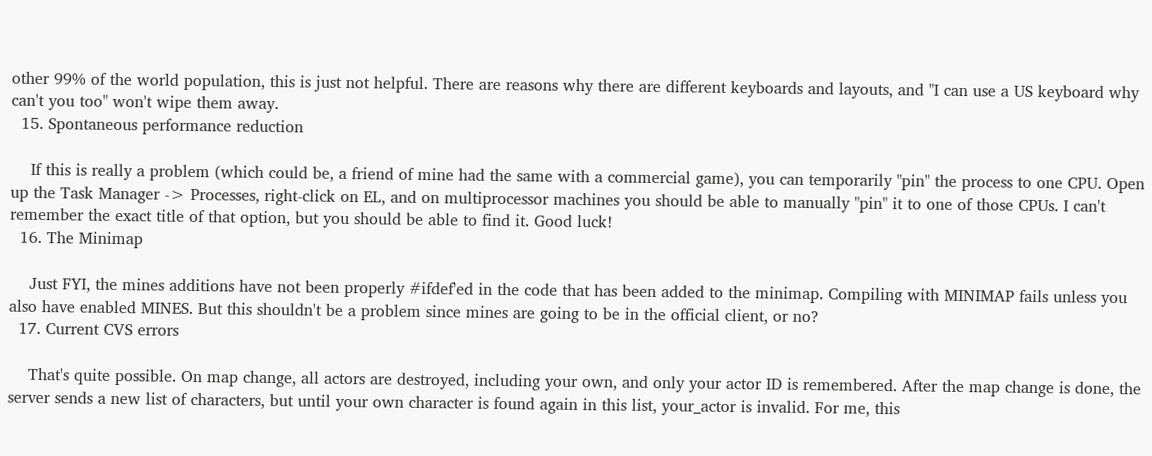other 99% of the world population, this is just not helpful. There are reasons why there are different keyboards and layouts, and "I can use a US keyboard why can't you too" won't wipe them away.
  15. Spontaneous performance reduction

    If this is really a problem (which could be, a friend of mine had the same with a commercial game), you can temporarily "pin" the process to one CPU. Open up the Task Manager -> Processes, right-click on EL, and on multiprocessor machines you should be able to manually "pin" it to one of those CPUs. I can't remember the exact title of that option, but you should be able to find it. Good luck!
  16. The Minimap

    Just FYI, the mines additions have not been properly #ifdef'ed in the code that has been added to the minimap. Compiling with MINIMAP fails unless you also have enabled MINES. But this shouldn't be a problem since mines are going to be in the official client, or no?
  17. Current CVS errors

    That's quite possible. On map change, all actors are destroyed, including your own, and only your actor ID is remembered. After the map change is done, the server sends a new list of characters, but until your own character is found again in this list, your_actor is invalid. For me, this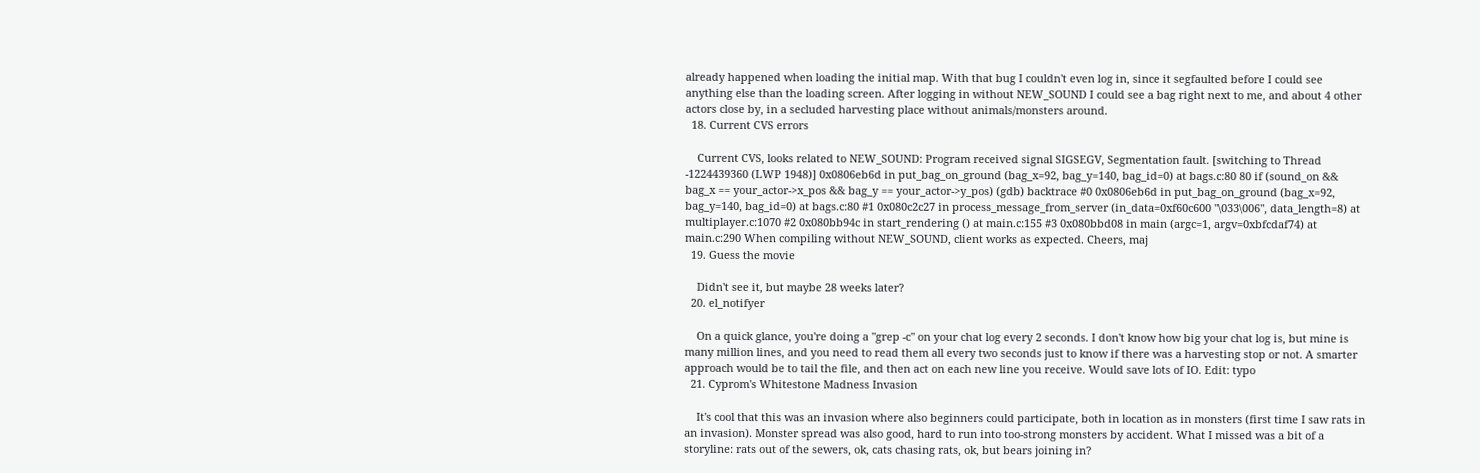already happened when loading the initial map. With that bug I couldn't even log in, since it segfaulted before I could see anything else than the loading screen. After logging in without NEW_SOUND I could see a bag right next to me, and about 4 other actors close by, in a secluded harvesting place without animals/monsters around.
  18. Current CVS errors

    Current CVS, looks related to NEW_SOUND: Program received signal SIGSEGV, Segmentation fault. [switching to Thread -1224439360 (LWP 1948)] 0x0806eb6d in put_bag_on_ground (bag_x=92, bag_y=140, bag_id=0) at bags.c:80 80 if (sound_on && bag_x == your_actor->x_pos && bag_y == your_actor->y_pos) (gdb) backtrace #0 0x0806eb6d in put_bag_on_ground (bag_x=92, bag_y=140, bag_id=0) at bags.c:80 #1 0x080c2c27 in process_message_from_server (in_data=0xf60c600 "\033\006", data_length=8) at multiplayer.c:1070 #2 0x080bb94c in start_rendering () at main.c:155 #3 0x080bbd08 in main (argc=1, argv=0xbfcdaf74) at main.c:290 When compiling without NEW_SOUND, client works as expected. Cheers, maj
  19. Guess the movie

    Didn't see it, but maybe 28 weeks later?
  20. el_notifyer

    On a quick glance, you're doing a "grep -c" on your chat log every 2 seconds. I don't know how big your chat log is, but mine is many million lines, and you need to read them all every two seconds just to know if there was a harvesting stop or not. A smarter approach would be to tail the file, and then act on each new line you receive. Would save lots of IO. Edit: typo
  21. Cyprom's Whitestone Madness Invasion

    It's cool that this was an invasion where also beginners could participate, both in location as in monsters (first time I saw rats in an invasion). Monster spread was also good, hard to run into too-strong monsters by accident. What I missed was a bit of a storyline: rats out of the sewers, ok, cats chasing rats, ok, but bears joining in?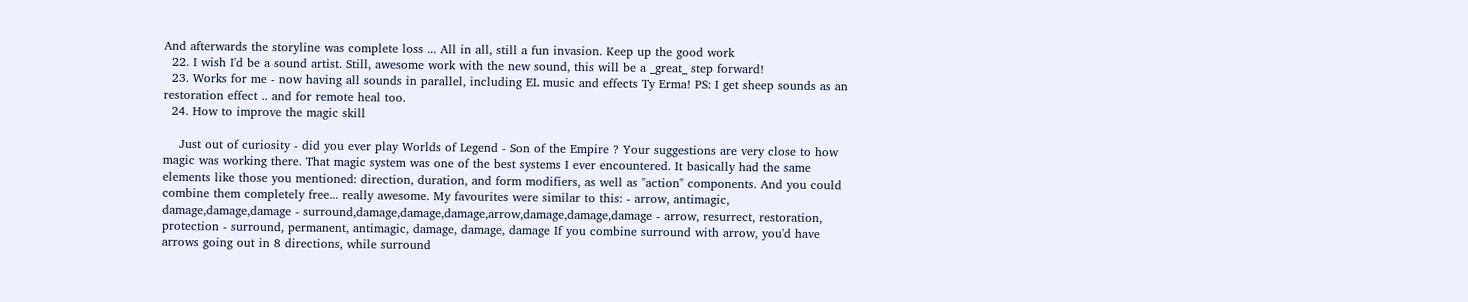And afterwards the storyline was complete loss ... All in all, still a fun invasion. Keep up the good work
  22. I wish I'd be a sound artist. Still, awesome work with the new sound, this will be a _great_ step forward!
  23. Works for me - now having all sounds in parallel, including EL music and effects Ty Erma! PS: I get sheep sounds as an restoration effect .. and for remote heal too.
  24. How to improve the magic skill

    Just out of curiosity - did you ever play Worlds of Legend - Son of the Empire ? Your suggestions are very close to how magic was working there. That magic system was one of the best systems I ever encountered. It basically had the same elements like those you mentioned: direction, duration, and form modifiers, as well as "action" components. And you could combine them completely free... really awesome. My favourites were similar to this: - arrow, antimagic, damage,damage,damage - surround,damage,damage,damage,arrow,damage,damage,damage - arrow, resurrect, restoration, protection - surround, permanent, antimagic, damage, damage, damage If you combine surround with arrow, you'd have arrows going out in 8 directions, while surround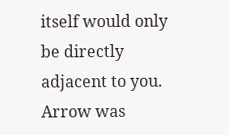itself would only be directly adjacent to you. Arrow was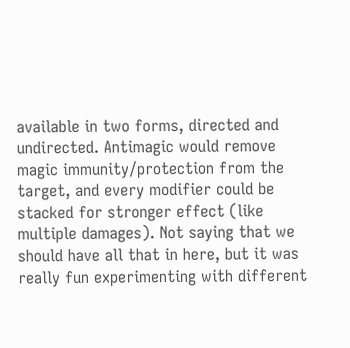available in two forms, directed and undirected. Antimagic would remove magic immunity/protection from the target, and every modifier could be stacked for stronger effect (like multiple damages). Not saying that we should have all that in here, but it was really fun experimenting with different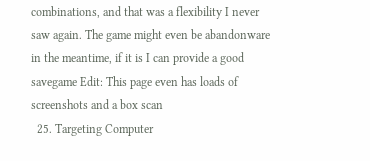combinations, and that was a flexibility I never saw again. The game might even be abandonware in the meantime, if it is I can provide a good savegame Edit: This page even has loads of screenshots and a box scan
  25. Targeting Computer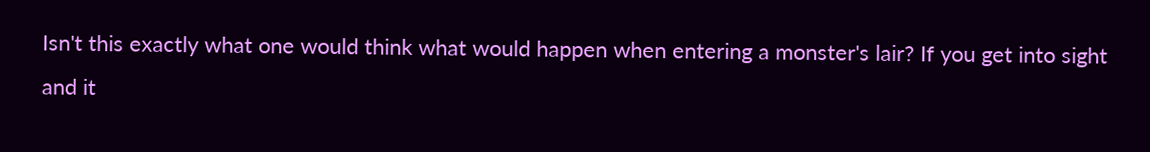Isn't this exactly what one would think what would happen when entering a monster's lair? If you get into sight and it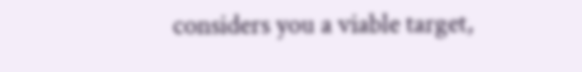considers you a viable target,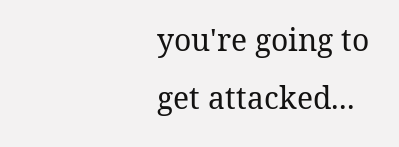you're going to get attacked...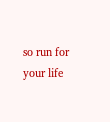so run for your life